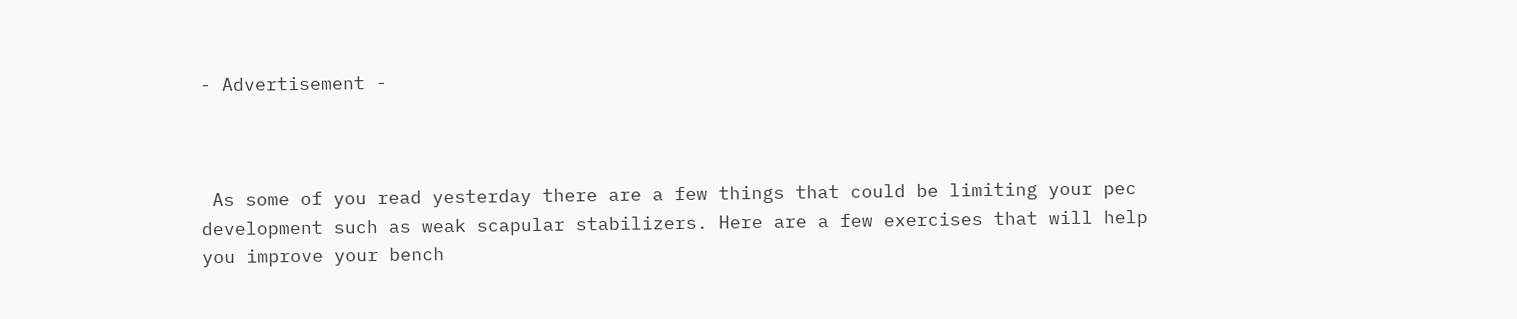- Advertisement -



 As some of you read yesterday there are a few things that could be limiting your pec development such as weak scapular stabilizers. Here are a few exercises that will help you improve your bench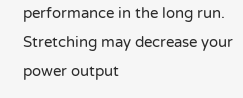performance in the long run. Stretching may decrease your power output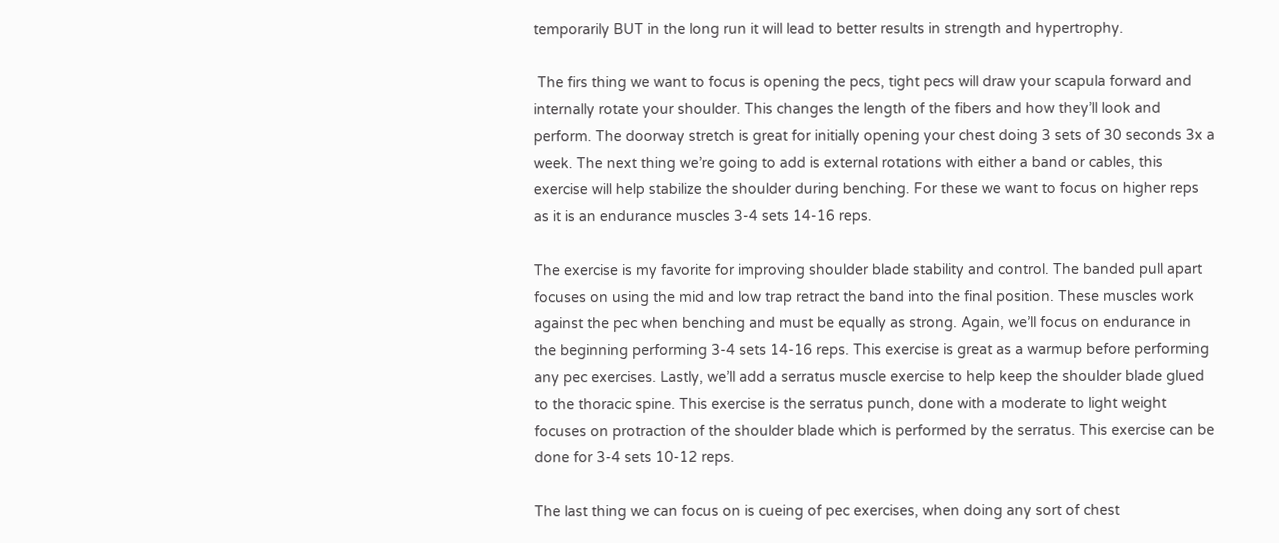temporarily BUT in the long run it will lead to better results in strength and hypertrophy.

 The firs thing we want to focus is opening the pecs, tight pecs will draw your scapula forward and internally rotate your shoulder. This changes the length of the fibers and how they’ll look and perform. The doorway stretch is great for initially opening your chest doing 3 sets of 30 seconds 3x a week. The next thing we’re going to add is external rotations with either a band or cables, this exercise will help stabilize the shoulder during benching. For these we want to focus on higher reps as it is an endurance muscles 3-4 sets 14-16 reps.

The exercise is my favorite for improving shoulder blade stability and control. The banded pull apart focuses on using the mid and low trap retract the band into the final position. These muscles work against the pec when benching and must be equally as strong. Again, we’ll focus on endurance in the beginning performing 3-4 sets 14-16 reps. This exercise is great as a warmup before performing any pec exercises. Lastly, we’ll add a serratus muscle exercise to help keep the shoulder blade glued to the thoracic spine. This exercise is the serratus punch, done with a moderate to light weight focuses on protraction of the shoulder blade which is performed by the serratus. This exercise can be done for 3-4 sets 10-12 reps.

The last thing we can focus on is cueing of pec exercises, when doing any sort of chest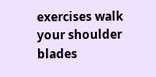exercises walk your shoulder blades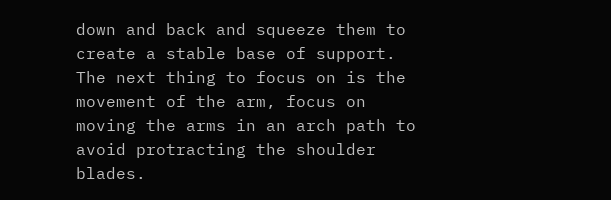down and back and squeeze them to create a stable base of support. The next thing to focus on is the movement of the arm, focus on moving the arms in an arch path to avoid protracting the shoulder blades.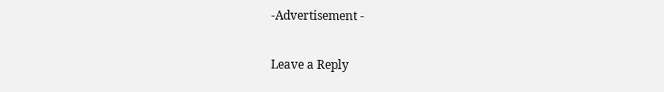-Advertisement -

Leave a Reply